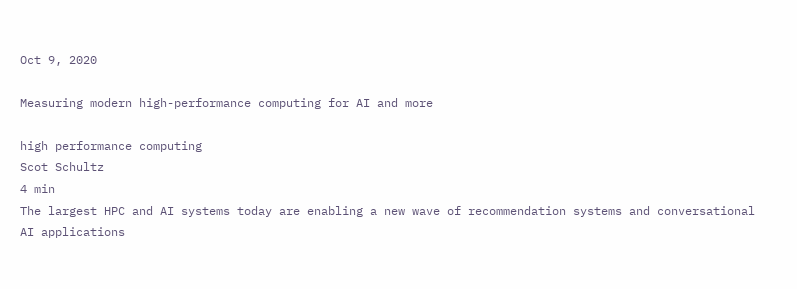Oct 9, 2020

Measuring modern high-performance computing for AI and more

high performance computing
Scot Schultz
4 min
The largest HPC and AI systems today are enabling a new wave of recommendation systems and conversational AI applications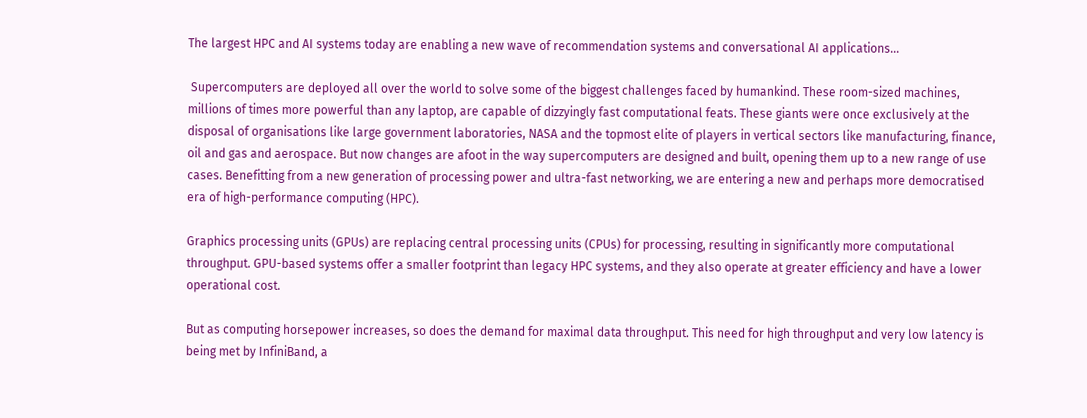The largest HPC and AI systems today are enabling a new wave of recommendation systems and conversational AI applications...

 Supercomputers are deployed all over the world to solve some of the biggest challenges faced by humankind. These room-sized machines, millions of times more powerful than any laptop, are capable of dizzyingly fast computational feats. These giants were once exclusively at the disposal of organisations like large government laboratories, NASA and the topmost elite of players in vertical sectors like manufacturing, finance, oil and gas and aerospace. But now changes are afoot in the way supercomputers are designed and built, opening them up to a new range of use cases. Benefitting from a new generation of processing power and ultra-fast networking, we are entering a new and perhaps more democratised era of high-performance computing (HPC).

Graphics processing units (GPUs) are replacing central processing units (CPUs) for processing, resulting in significantly more computational throughput. GPU-based systems offer a smaller footprint than legacy HPC systems, and they also operate at greater efficiency and have a lower operational cost.

But as computing horsepower increases, so does the demand for maximal data throughput. This need for high throughput and very low latency is being met by InfiniBand, a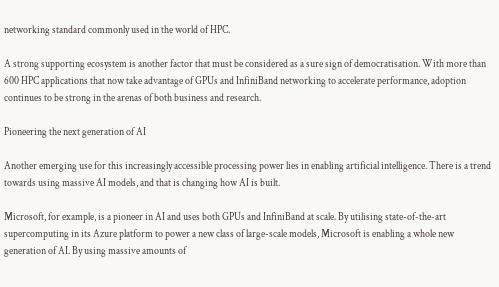networking standard commonly used in the world of HPC.

A strong supporting ecosystem is another factor that must be considered as a sure sign of democratisation. With more than 600 HPC applications that now take advantage of GPUs and InfiniBand networking to accelerate performance, adoption continues to be strong in the arenas of both business and research.

Pioneering the next generation of AI

Another emerging use for this increasingly accessible processing power lies in enabling artificial intelligence. There is a trend towards using massive AI models, and that is changing how AI is built.

Microsoft, for example, is a pioneer in AI and uses both GPUs and InfiniBand at scale. By utilising state-of-the-art supercomputing in its Azure platform to power a new class of large-scale models, Microsoft is enabling a whole new generation of AI. By using massive amounts of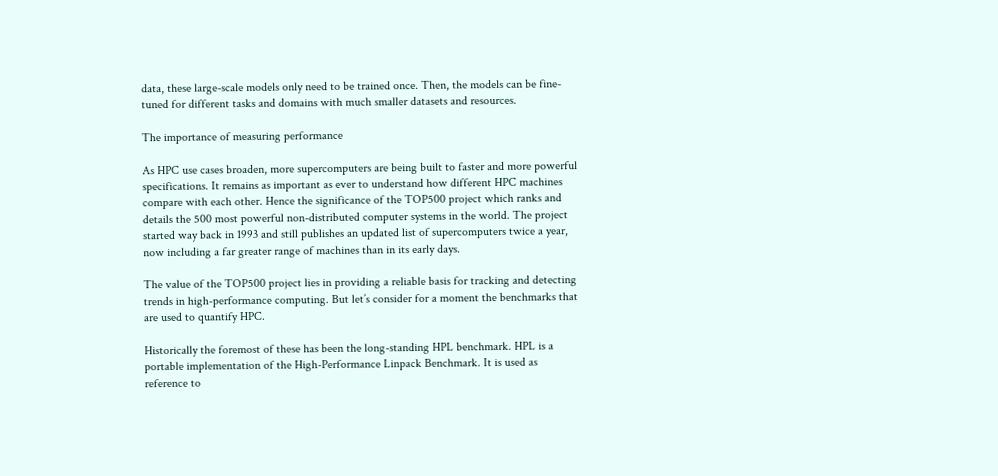data, these large-scale models only need to be trained once. Then, the models can be fine-tuned for different tasks and domains with much smaller datasets and resources.

The importance of measuring performance

As HPC use cases broaden, more supercomputers are being built to faster and more powerful specifications. It remains as important as ever to understand how different HPC machines compare with each other. Hence the significance of the TOP500 project which ranks and details the 500 most powerful non-distributed computer systems in the world. The project started way back in 1993 and still publishes an updated list of supercomputers twice a year, now including a far greater range of machines than in its early days.

The value of the TOP500 project lies in providing a reliable basis for tracking and detecting trends in high-performance computing. But let’s consider for a moment the benchmarks that are used to quantify HPC.

Historically the foremost of these has been the long-standing HPL benchmark. HPL is a portable implementation of the High-Performance Linpack Benchmark. It is used as reference to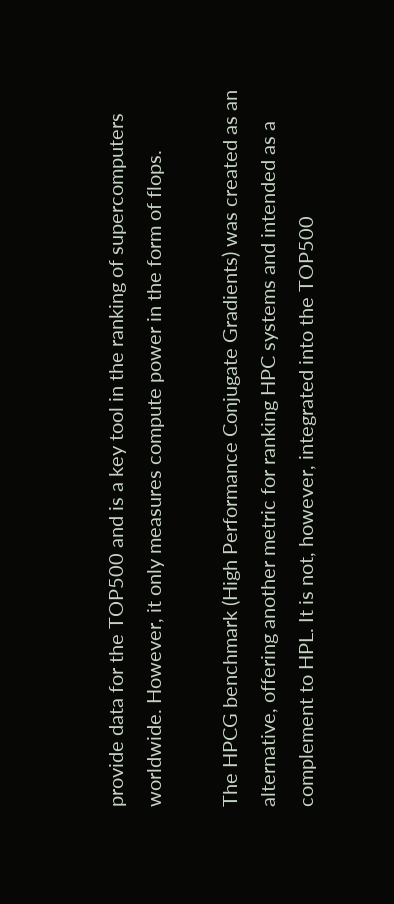provide data for the TOP500 and is a key tool in the ranking of supercomputers worldwide. However, it only measures compute power in the form of flops.

The HPCG benchmark (High Performance Conjugate Gradients) was created as an alternative, offering another metric for ranking HPC systems and intended as a complement to HPL. It is not, however, integrated into the TOP500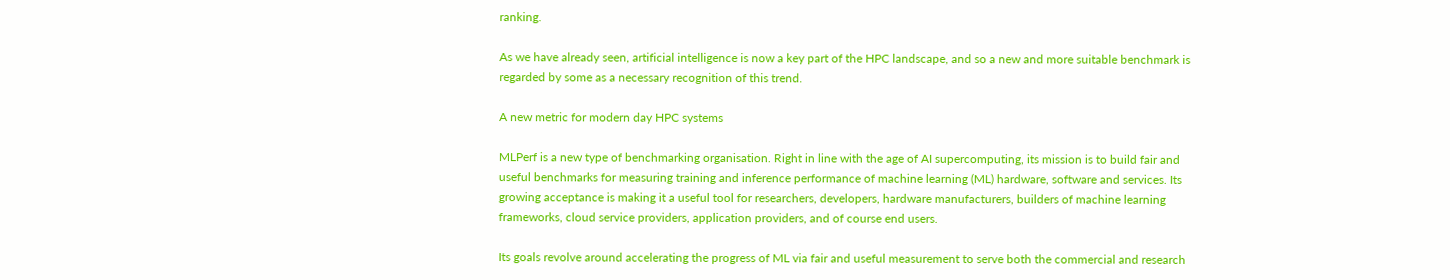ranking.

As we have already seen, artificial intelligence is now a key part of the HPC landscape, and so a new and more suitable benchmark is regarded by some as a necessary recognition of this trend.

A new metric for modern day HPC systems

MLPerf is a new type of benchmarking organisation. Right in line with the age of AI supercomputing, its mission is to build fair and useful benchmarks for measuring training and inference performance of machine learning (ML) hardware, software and services. Its growing acceptance is making it a useful tool for researchers, developers, hardware manufacturers, builders of machine learning frameworks, cloud service providers, application providers, and of course end users.

Its goals revolve around accelerating the progress of ML via fair and useful measurement to serve both the commercial and research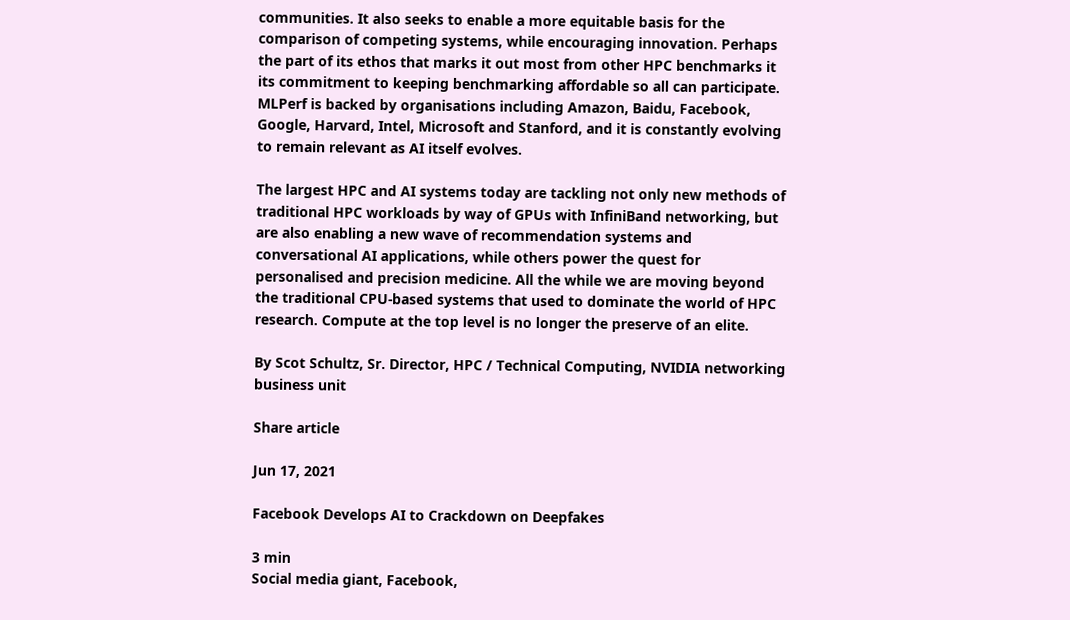communities. It also seeks to enable a more equitable basis for the comparison of competing systems, while encouraging innovation. Perhaps the part of its ethos that marks it out most from other HPC benchmarks it its commitment to keeping benchmarking affordable so all can participate. MLPerf is backed by organisations including Amazon, Baidu, Facebook, Google, Harvard, Intel, Microsoft and Stanford, and it is constantly evolving to remain relevant as AI itself evolves.

The largest HPC and AI systems today are tackling not only new methods of traditional HPC workloads by way of GPUs with InfiniBand networking, but are also enabling a new wave of recommendation systems and conversational AI applications, while others power the quest for personalised and precision medicine. All the while we are moving beyond the traditional CPU-based systems that used to dominate the world of HPC research. Compute at the top level is no longer the preserve of an elite.

By Scot Schultz, Sr. Director, HPC / Technical Computing, NVIDIA networking business unit

Share article

Jun 17, 2021

Facebook Develops AI to Crackdown on Deepfakes

3 min
Social media giant, Facebook,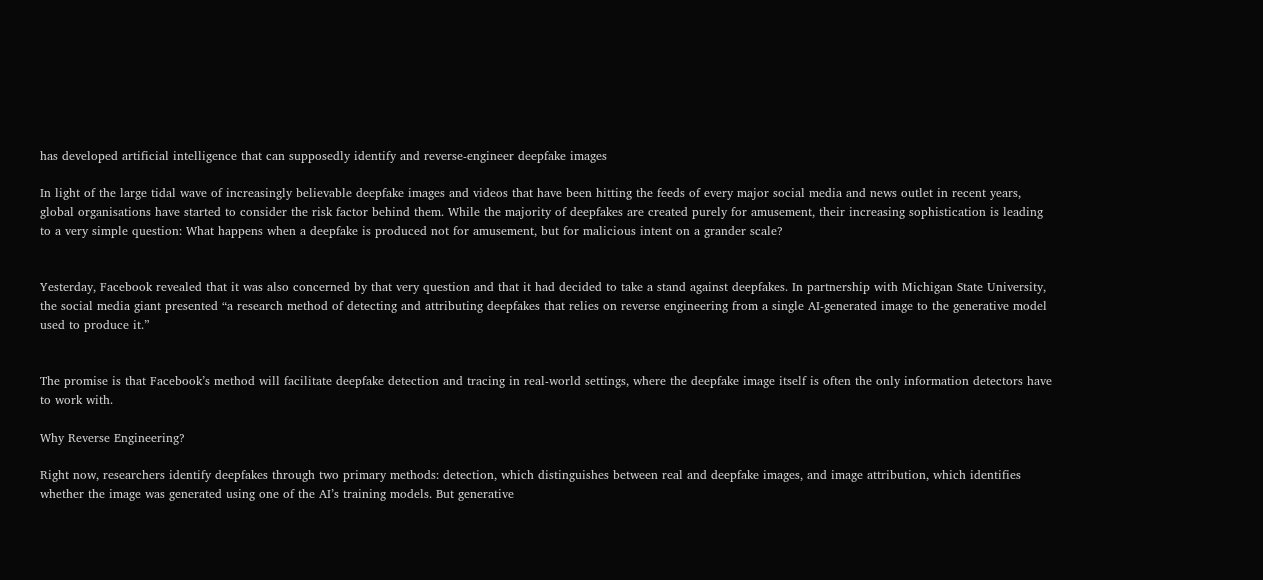has developed artificial intelligence that can supposedly identify and reverse-engineer deepfake images

In light of the large tidal wave of increasingly believable deepfake images and videos that have been hitting the feeds of every major social media and news outlet in recent years, global organisations have started to consider the risk factor behind them. While the majority of deepfakes are created purely for amusement, their increasing sophistication is leading to a very simple question: What happens when a deepfake is produced not for amusement, but for malicious intent on a grander scale?


Yesterday, Facebook revealed that it was also concerned by that very question and that it had decided to take a stand against deepfakes. In partnership with Michigan State University, the social media giant presented “a research method of detecting and attributing deepfakes that relies on reverse engineering from a single AI-generated image to the generative model used to produce it.”


The promise is that Facebook’s method will facilitate deepfake detection and tracing in real-world settings, where the deepfake image itself is often the only information detectors have to work with.

Why Reverse Engineering?

Right now, researchers identify deepfakes through two primary methods: detection, which distinguishes between real and deepfake images, and image attribution, which identifies whether the image was generated using one of the AI’s training models. But generative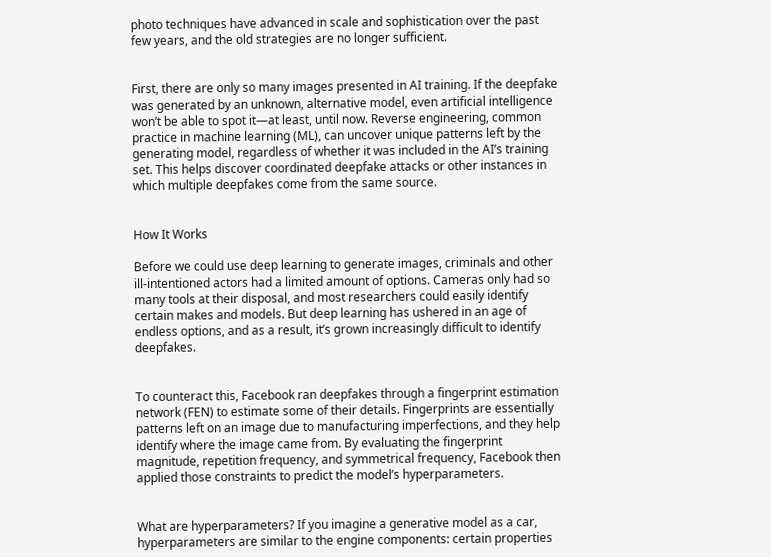photo techniques have advanced in scale and sophistication over the past few years, and the old strategies are no longer sufficient.


First, there are only so many images presented in AI training. If the deepfake was generated by an unknown, alternative model, even artificial intelligence won’t be able to spot it—at least, until now. Reverse engineering, common practice in machine learning (ML), can uncover unique patterns left by the generating model, regardless of whether it was included in the AI’s training set. This helps discover coordinated deepfake attacks or other instances in which multiple deepfakes come from the same source.


How It Works

Before we could use deep learning to generate images, criminals and other ill-intentioned actors had a limited amount of options. Cameras only had so many tools at their disposal, and most researchers could easily identify certain makes and models. But deep learning has ushered in an age of endless options, and as a result, it’s grown increasingly difficult to identify deepfakes.


To counteract this, Facebook ran deepfakes through a fingerprint estimation network (FEN) to estimate some of their details. Fingerprints are essentially patterns left on an image due to manufacturing imperfections, and they help identify where the image came from. By evaluating the fingerprint magnitude, repetition frequency, and symmetrical frequency, Facebook then applied those constraints to predict the model’s hyperparameters.


What are hyperparameters? If you imagine a generative model as a car, hyperparameters are similar to the engine components: certain properties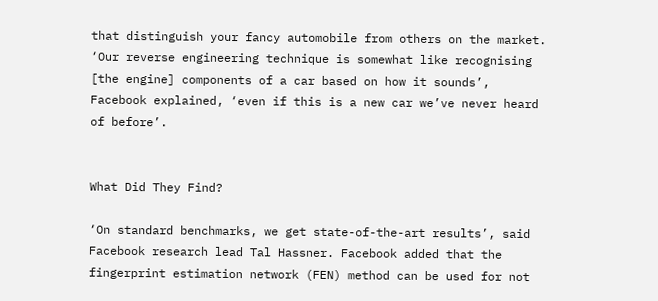that distinguish your fancy automobile from others on the market. ‘Our reverse engineering technique is somewhat like recognising [the engine] components of a car based on how it sounds’, Facebook explained, ‘even if this is a new car we’ve never heard of before’.


What Did They Find?

‘On standard benchmarks, we get state-of-the-art results’, said Facebook research lead Tal Hassner. Facebook added that the fingerprint estimation network (FEN) method can be used for not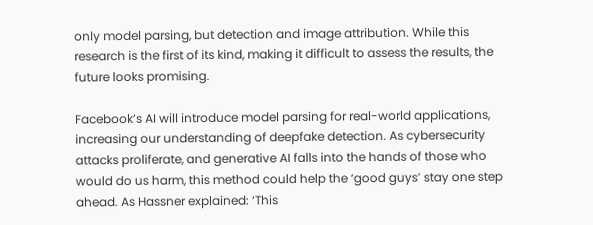only model parsing, but detection and image attribution. While this research is the first of its kind, making it difficult to assess the results, the future looks promising.

Facebook’s AI will introduce model parsing for real-world applications, increasing our understanding of deepfake detection. As cybersecurity attacks proliferate, and generative AI falls into the hands of those who would do us harm, this method could help the ‘good guys’ stay one step ahead. As Hassner explained: ‘This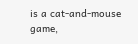is a cat-and-mouse game,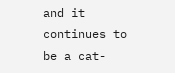and it continues to be a cat-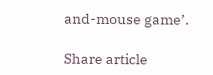and-mouse game’.

Share article